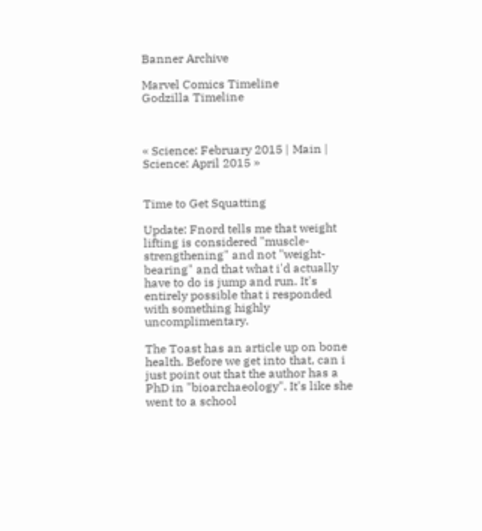Banner Archive

Marvel Comics Timeline
Godzilla Timeline



« Science: February 2015 | Main | Science: April 2015 »


Time to Get Squatting

Update: Fnord tells me that weight lifting is considered "muscle-strengthening" and not "weight-bearing" and that what i'd actually have to do is jump and run. It's entirely possible that i responded with something highly uncomplimentary.

The Toast has an article up on bone health. Before we get into that, can i just point out that the author has a PhD in "bioarchaeology". It's like she went to a school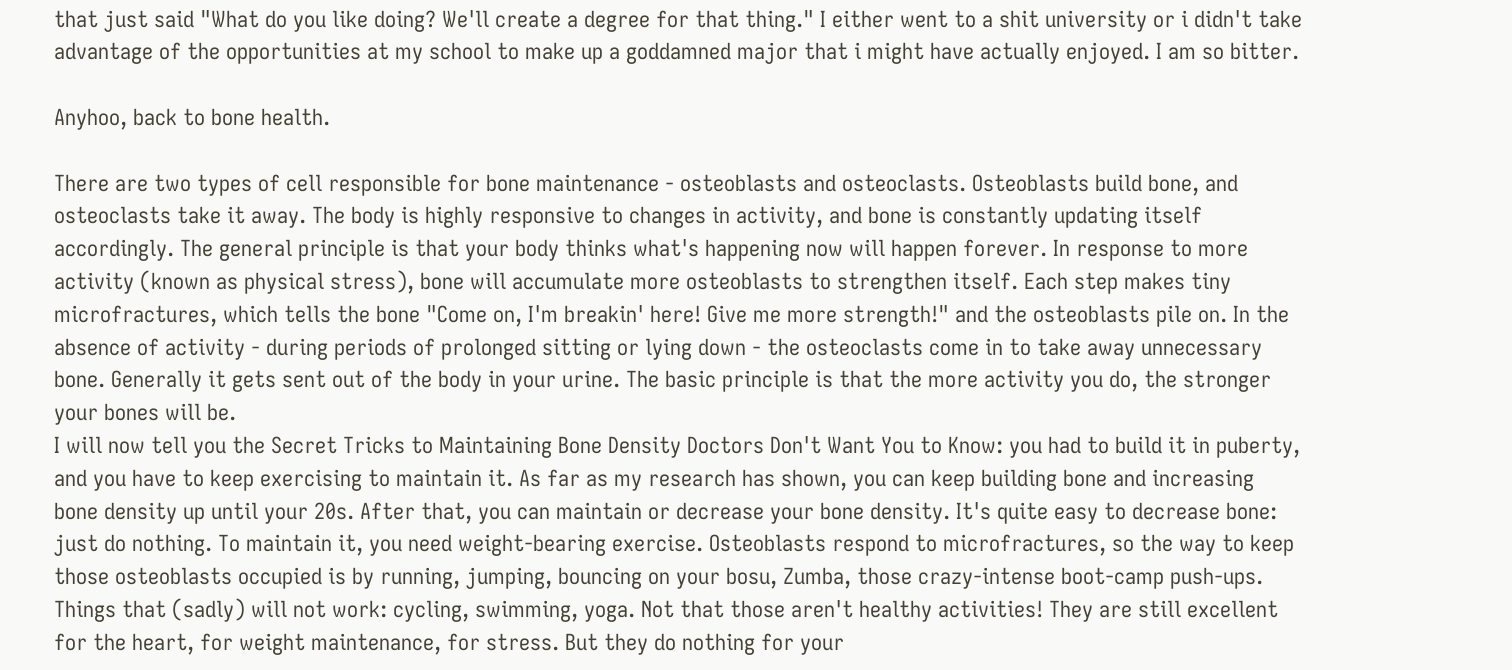that just said "What do you like doing? We'll create a degree for that thing." I either went to a shit university or i didn't take advantage of the opportunities at my school to make up a goddamned major that i might have actually enjoyed. I am so bitter.

Anyhoo, back to bone health.

There are two types of cell responsible for bone maintenance - osteoblasts and osteoclasts. Osteoblasts build bone, and osteoclasts take it away. The body is highly responsive to changes in activity, and bone is constantly updating itself accordingly. The general principle is that your body thinks what's happening now will happen forever. In response to more activity (known as physical stress), bone will accumulate more osteoblasts to strengthen itself. Each step makes tiny microfractures, which tells the bone "Come on, I'm breakin' here! Give me more strength!" and the osteoblasts pile on. In the absence of activity - during periods of prolonged sitting or lying down - the osteoclasts come in to take away unnecessary bone. Generally it gets sent out of the body in your urine. The basic principle is that the more activity you do, the stronger your bones will be.
I will now tell you the Secret Tricks to Maintaining Bone Density Doctors Don't Want You to Know: you had to build it in puberty, and you have to keep exercising to maintain it. As far as my research has shown, you can keep building bone and increasing bone density up until your 20s. After that, you can maintain or decrease your bone density. It's quite easy to decrease bone: just do nothing. To maintain it, you need weight-bearing exercise. Osteoblasts respond to microfractures, so the way to keep those osteoblasts occupied is by running, jumping, bouncing on your bosu, Zumba, those crazy-intense boot-camp push-ups. Things that (sadly) will not work: cycling, swimming, yoga. Not that those aren't healthy activities! They are still excellent for the heart, for weight maintenance, for stress. But they do nothing for your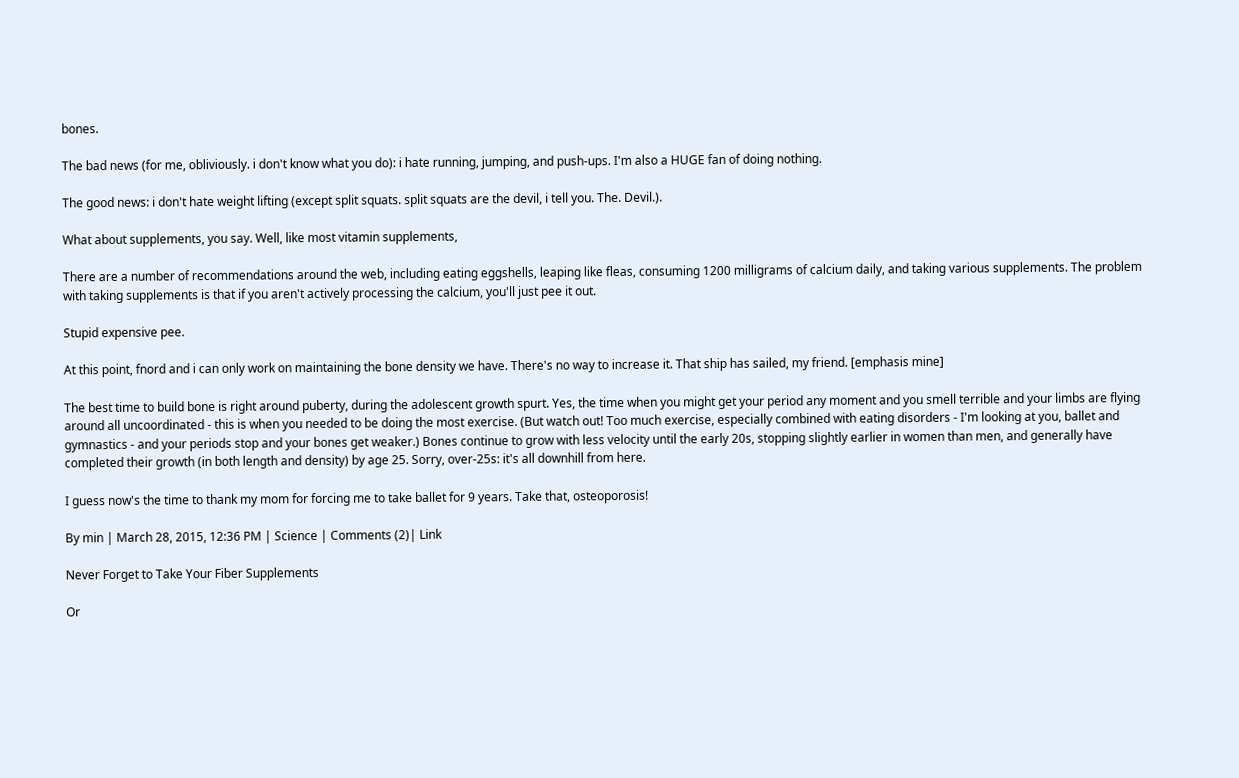bones.

The bad news (for me, obliviously. i don't know what you do): i hate running, jumping, and push-ups. I'm also a HUGE fan of doing nothing.

The good news: i don't hate weight lifting (except split squats. split squats are the devil, i tell you. The. Devil.).

What about supplements, you say. Well, like most vitamin supplements,

There are a number of recommendations around the web, including eating eggshells, leaping like fleas, consuming 1200 milligrams of calcium daily, and taking various supplements. The problem with taking supplements is that if you aren't actively processing the calcium, you'll just pee it out.

Stupid expensive pee.

At this point, fnord and i can only work on maintaining the bone density we have. There's no way to increase it. That ship has sailed, my friend. [emphasis mine]

The best time to build bone is right around puberty, during the adolescent growth spurt. Yes, the time when you might get your period any moment and you smell terrible and your limbs are flying around all uncoordinated - this is when you needed to be doing the most exercise. (But watch out! Too much exercise, especially combined with eating disorders - I'm looking at you, ballet and gymnastics - and your periods stop and your bones get weaker.) Bones continue to grow with less velocity until the early 20s, stopping slightly earlier in women than men, and generally have completed their growth (in both length and density) by age 25. Sorry, over-25s: it's all downhill from here.

I guess now's the time to thank my mom for forcing me to take ballet for 9 years. Take that, osteoporosis!

By min | March 28, 2015, 12:36 PM | Science | Comments (2)| Link

Never Forget to Take Your Fiber Supplements

Or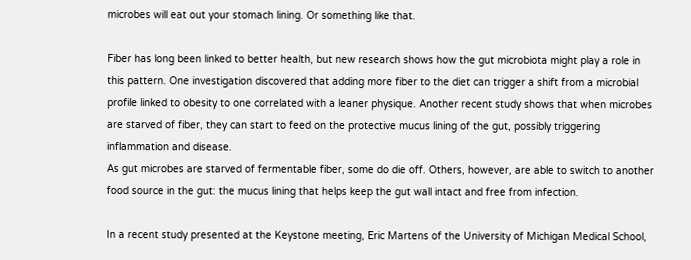microbes will eat out your stomach lining. Or something like that.

Fiber has long been linked to better health, but new research shows how the gut microbiota might play a role in this pattern. One investigation discovered that adding more fiber to the diet can trigger a shift from a microbial profile linked to obesity to one correlated with a leaner physique. Another recent study shows that when microbes are starved of fiber, they can start to feed on the protective mucus lining of the gut, possibly triggering inflammation and disease.
As gut microbes are starved of fermentable fiber, some do die off. Others, however, are able to switch to another food source in the gut: the mucus lining that helps keep the gut wall intact and free from infection.

In a recent study presented at the Keystone meeting, Eric Martens of the University of Michigan Medical School,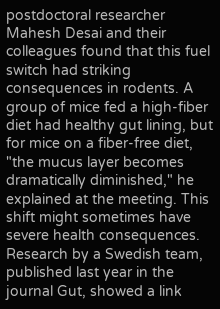postdoctoral researcher Mahesh Desai and their colleagues found that this fuel switch had striking consequences in rodents. A group of mice fed a high-fiber diet had healthy gut lining, but for mice on a fiber-free diet, "the mucus layer becomes dramatically diminished," he explained at the meeting. This shift might sometimes have severe health consequences. Research by a Swedish team, published last year in the journal Gut, showed a link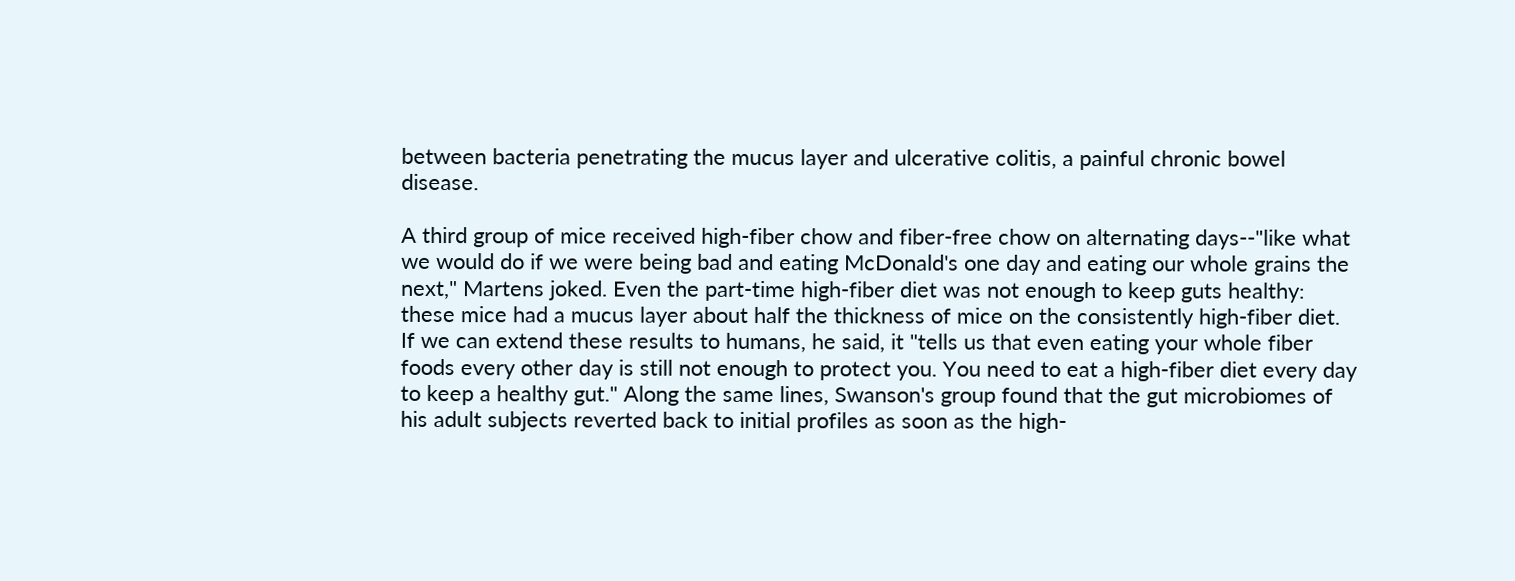between bacteria penetrating the mucus layer and ulcerative colitis, a painful chronic bowel disease.

A third group of mice received high-fiber chow and fiber-free chow on alternating days--"like what we would do if we were being bad and eating McDonald's one day and eating our whole grains the next," Martens joked. Even the part-time high-fiber diet was not enough to keep guts healthy: these mice had a mucus layer about half the thickness of mice on the consistently high-fiber diet. If we can extend these results to humans, he said, it "tells us that even eating your whole fiber foods every other day is still not enough to protect you. You need to eat a high-fiber diet every day to keep a healthy gut." Along the same lines, Swanson's group found that the gut microbiomes of his adult subjects reverted back to initial profiles as soon as the high-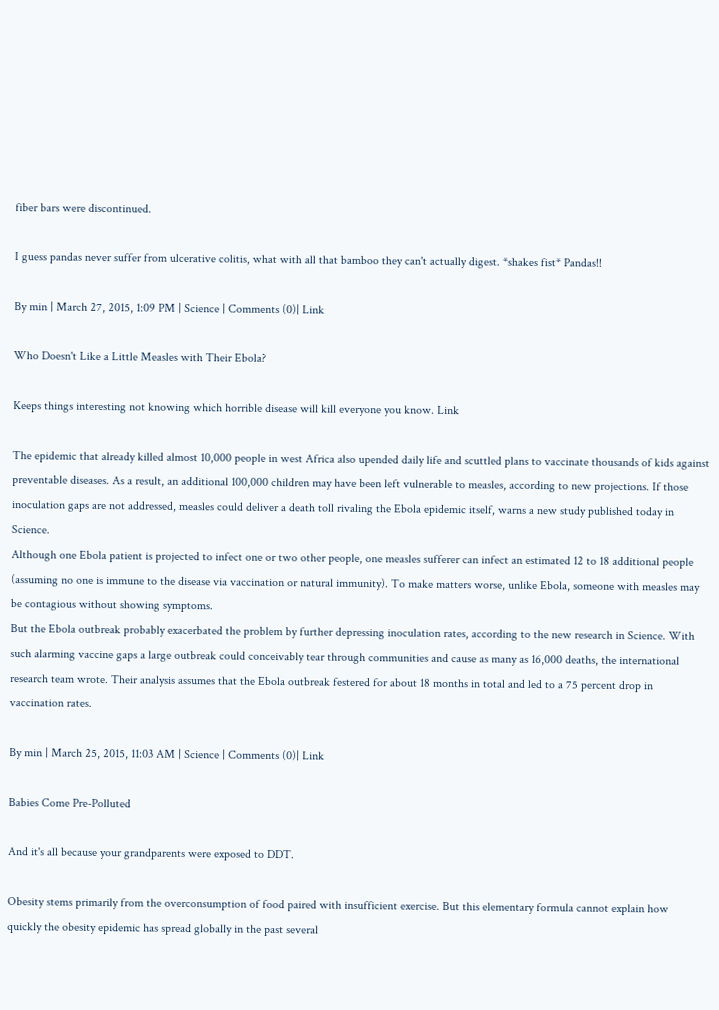fiber bars were discontinued.

I guess pandas never suffer from ulcerative colitis, what with all that bamboo they can't actually digest. *shakes fist* Pandas!!

By min | March 27, 2015, 1:09 PM | Science | Comments (0)| Link

Who Doesn't Like a Little Measles with Their Ebola?

Keeps things interesting not knowing which horrible disease will kill everyone you know. Link

The epidemic that already killed almost 10,000 people in west Africa also upended daily life and scuttled plans to vaccinate thousands of kids against preventable diseases. As a result, an additional 100,000 children may have been left vulnerable to measles, according to new projections. If those inoculation gaps are not addressed, measles could deliver a death toll rivaling the Ebola epidemic itself, warns a new study published today in Science.
Although one Ebola patient is projected to infect one or two other people, one measles sufferer can infect an estimated 12 to 18 additional people (assuming no one is immune to the disease via vaccination or natural immunity). To make matters worse, unlike Ebola, someone with measles may be contagious without showing symptoms.
But the Ebola outbreak probably exacerbated the problem by further depressing inoculation rates, according to the new research in Science. With such alarming vaccine gaps a large outbreak could conceivably tear through communities and cause as many as 16,000 deaths, the international research team wrote. Their analysis assumes that the Ebola outbreak festered for about 18 months in total and led to a 75 percent drop in vaccination rates.

By min | March 25, 2015, 11:03 AM | Science | Comments (0)| Link

Babies Come Pre-Polluted

And it's all because your grandparents were exposed to DDT.

Obesity stems primarily from the overconsumption of food paired with insufficient exercise. But this elementary formula cannot explain how quickly the obesity epidemic has spread globally in the past several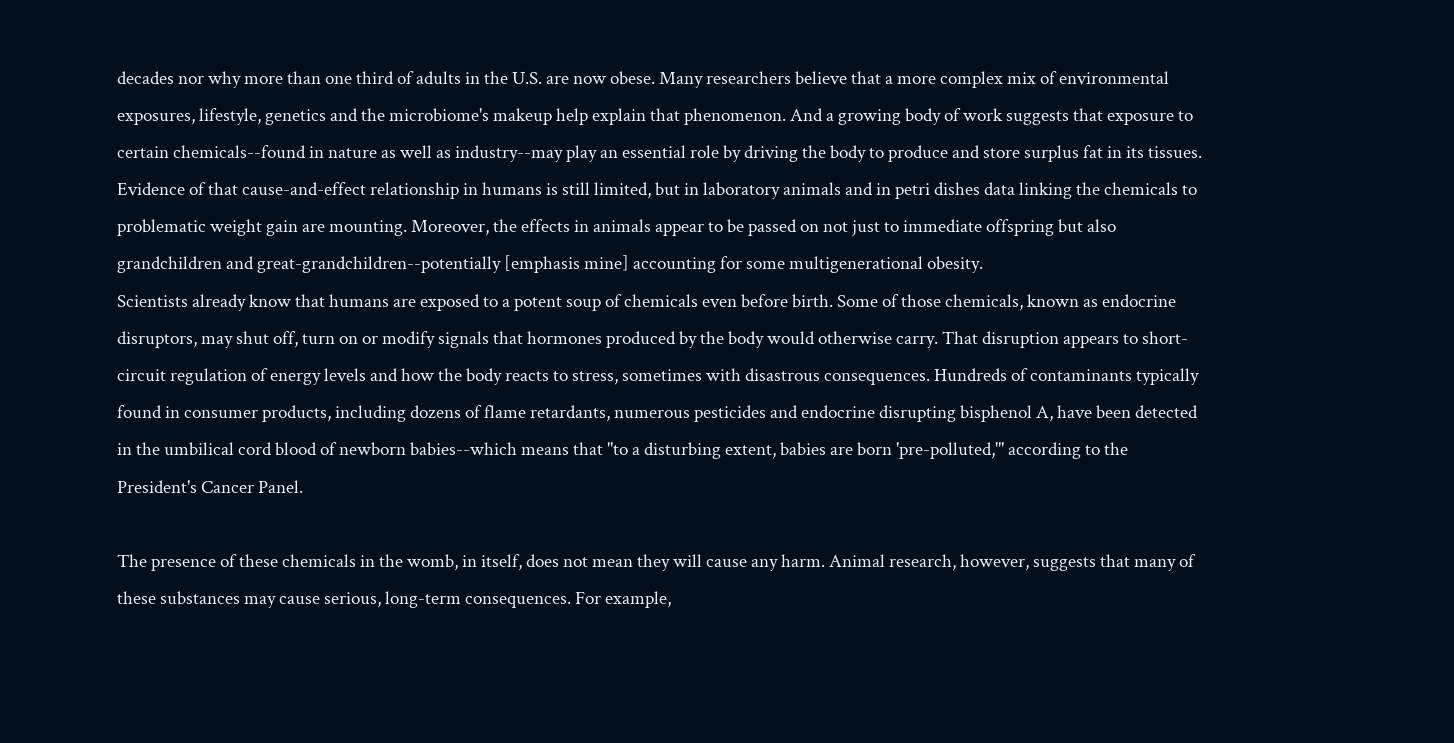decades nor why more than one third of adults in the U.S. are now obese. Many researchers believe that a more complex mix of environmental exposures, lifestyle, genetics and the microbiome's makeup help explain that phenomenon. And a growing body of work suggests that exposure to certain chemicals--found in nature as well as industry--may play an essential role by driving the body to produce and store surplus fat in its tissues. Evidence of that cause-and-effect relationship in humans is still limited, but in laboratory animals and in petri dishes data linking the chemicals to problematic weight gain are mounting. Moreover, the effects in animals appear to be passed on not just to immediate offspring but also grandchildren and great-grandchildren--potentially [emphasis mine] accounting for some multigenerational obesity.
Scientists already know that humans are exposed to a potent soup of chemicals even before birth. Some of those chemicals, known as endocrine disruptors, may shut off, turn on or modify signals that hormones produced by the body would otherwise carry. That disruption appears to short-circuit regulation of energy levels and how the body reacts to stress, sometimes with disastrous consequences. Hundreds of contaminants typically found in consumer products, including dozens of flame retardants, numerous pesticides and endocrine disrupting bisphenol A, have been detected in the umbilical cord blood of newborn babies--which means that "to a disturbing extent, babies are born 'pre-polluted,'" according to the President's Cancer Panel.

The presence of these chemicals in the womb, in itself, does not mean they will cause any harm. Animal research, however, suggests that many of these substances may cause serious, long-term consequences. For example,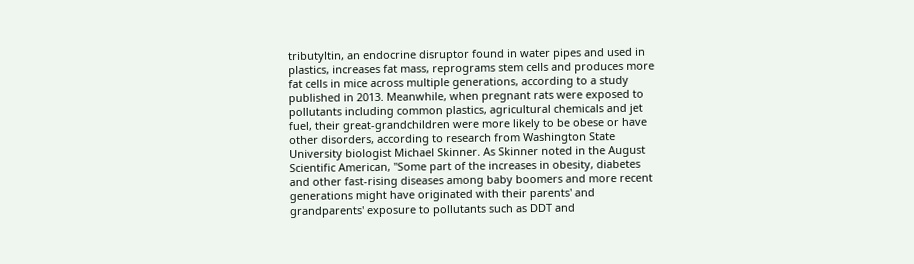tributyltin, an endocrine disruptor found in water pipes and used in plastics, increases fat mass, reprograms stem cells and produces more fat cells in mice across multiple generations, according to a study published in 2013. Meanwhile, when pregnant rats were exposed to pollutants including common plastics, agricultural chemicals and jet fuel, their great-grandchildren were more likely to be obese or have other disorders, according to research from Washington State University biologist Michael Skinner. As Skinner noted in the August Scientific American, "Some part of the increases in obesity, diabetes and other fast-rising diseases among baby boomers and more recent generations might have originated with their parents' and grandparents' exposure to pollutants such as DDT and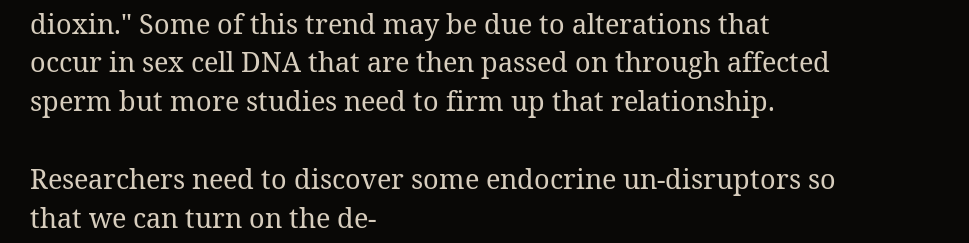dioxin." Some of this trend may be due to alterations that occur in sex cell DNA that are then passed on through affected sperm but more studies need to firm up that relationship.

Researchers need to discover some endocrine un-disruptors so that we can turn on the de-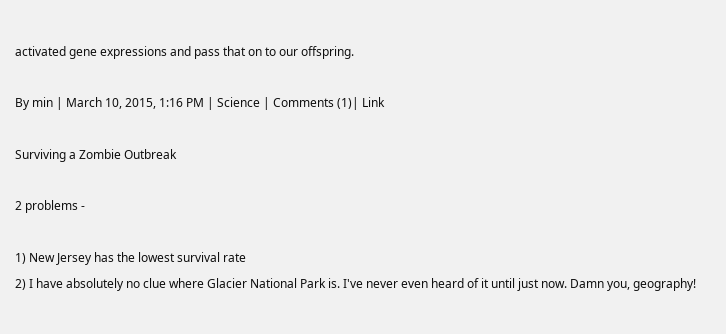activated gene expressions and pass that on to our offspring.

By min | March 10, 2015, 1:16 PM | Science | Comments (1)| Link

Surviving a Zombie Outbreak

2 problems -

1) New Jersey has the lowest survival rate
2) I have absolutely no clue where Glacier National Park is. I've never even heard of it until just now. Damn you, geography!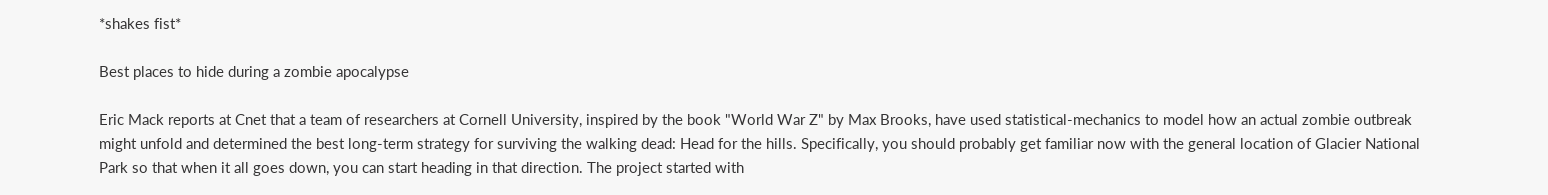*shakes fist*

Best places to hide during a zombie apocalypse

Eric Mack reports at Cnet that a team of researchers at Cornell University, inspired by the book "World War Z" by Max Brooks, have used statistical-mechanics to model how an actual zombie outbreak might unfold and determined the best long-term strategy for surviving the walking dead: Head for the hills. Specifically, you should probably get familiar now with the general location of Glacier National Park so that when it all goes down, you can start heading in that direction. The project started with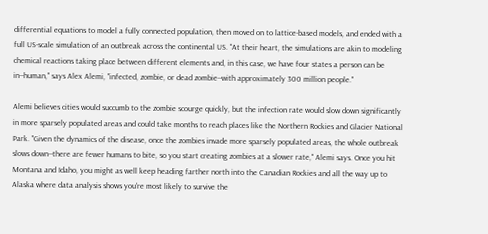differential equations to model a fully connected population, then moved on to lattice-based models, and ended with a full US-scale simulation of an outbreak across the continental US. "At their heart, the simulations are akin to modeling chemical reactions taking place between different elements and, in this case, we have four states a person can be in--human," says Alex Alemi, "infected, zombie, or dead zombie--with approximately 300 million people."

Alemi believes cities would succumb to the zombie scourge quickly, but the infection rate would slow down significantly in more sparsely populated areas and could take months to reach places like the Northern Rockies and Glacier National Park. "Given the dynamics of the disease, once the zombies invade more sparsely populated areas, the whole outbreak slows down--there are fewer humans to bite, so you start creating zombies at a slower rate," Alemi says. Once you hit Montana and Idaho, you might as well keep heading farther north into the Canadian Rockies and all the way up to Alaska where data analysis shows you're most likely to survive the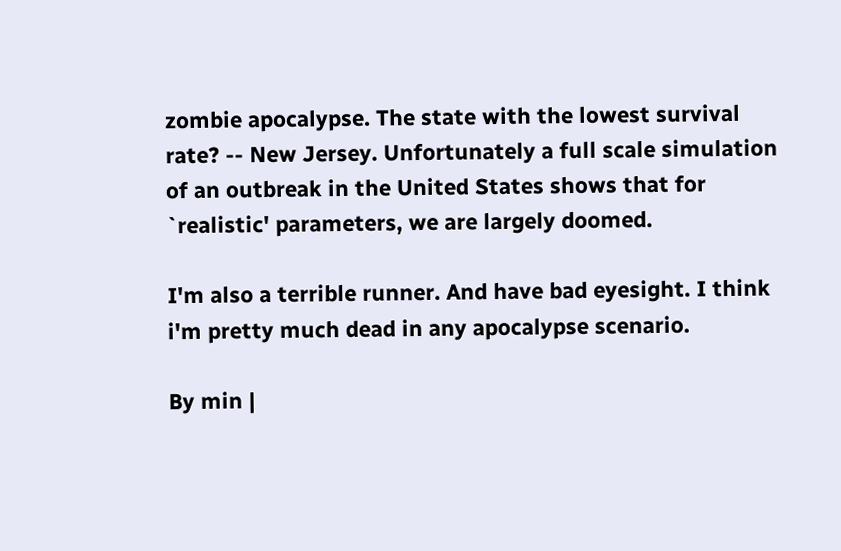zombie apocalypse. The state with the lowest survival rate? -- New Jersey. Unfortunately a full scale simulation of an outbreak in the United States shows that for `realistic' parameters, we are largely doomed.

I'm also a terrible runner. And have bad eyesight. I think i'm pretty much dead in any apocalypse scenario.

By min |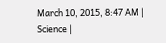March 10, 2015, 8:47 AM | Science |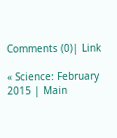Comments (0)| Link

« Science: February 2015 | Main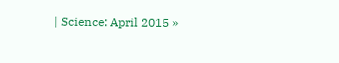| Science: April 2015 »